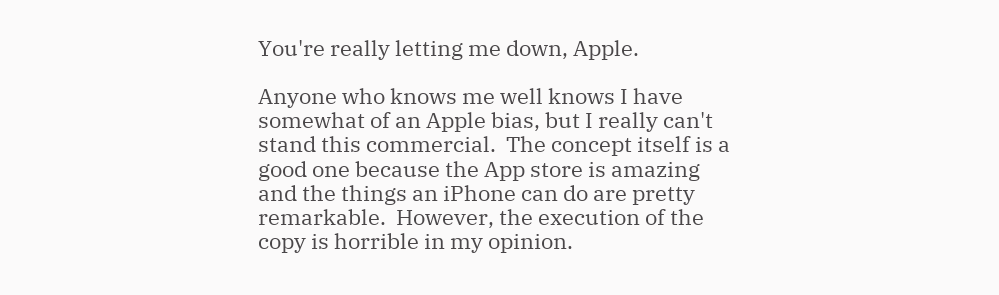You're really letting me down, Apple.

Anyone who knows me well knows I have somewhat of an Apple bias, but I really can't stand this commercial.  The concept itself is a good one because the App store is amazing and the things an iPhone can do are pretty remarkable.  However, the execution of the copy is horrible in my opinion.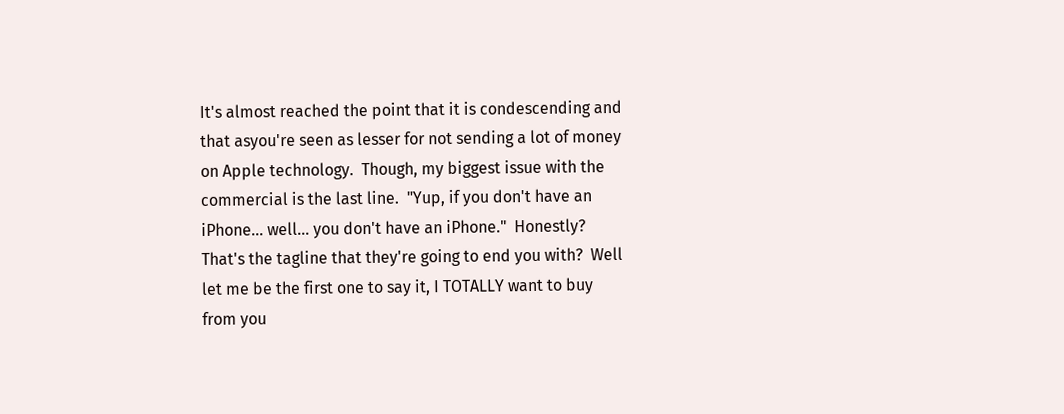It's almost reached the point that it is condescending and that asyou're seen as lesser for not sending a lot of money on Apple technology.  Though, my biggest issue with the commercial is the last line.  "Yup, if you don't have an iPhone... well... you don't have an iPhone."  Honestly?  That's the tagline that they're going to end you with?  Well let me be the first one to say it, I TOTALLY want to buy from you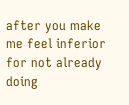after you make me feel inferior for not already doing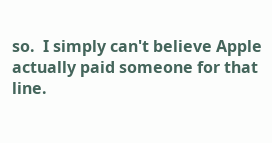so.  I simply can't believe Apple actually paid someone for that line.